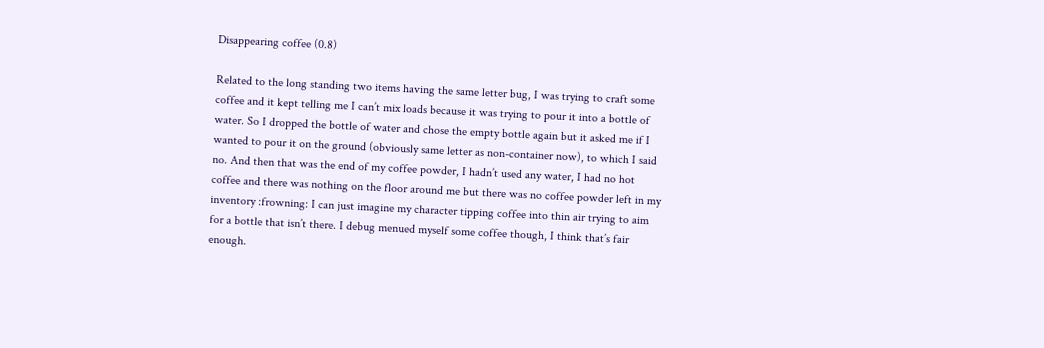Disappearing coffee (0.8)

Related to the long standing two items having the same letter bug, I was trying to craft some coffee and it kept telling me I can’t mix loads because it was trying to pour it into a bottle of water. So I dropped the bottle of water and chose the empty bottle again but it asked me if I wanted to pour it on the ground (obviously same letter as non-container now), to which I said no. And then that was the end of my coffee powder, I hadn’t used any water, I had no hot coffee and there was nothing on the floor around me but there was no coffee powder left in my inventory :frowning: I can just imagine my character tipping coffee into thin air trying to aim for a bottle that isn’t there. I debug menued myself some coffee though, I think that’s fair enough.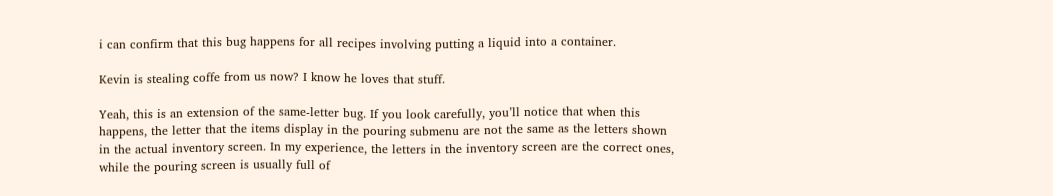i can confirm that this bug happens for all recipes involving putting a liquid into a container.

Kevin is stealing coffe from us now? I know he loves that stuff.

Yeah, this is an extension of the same-letter bug. If you look carefully, you’ll notice that when this happens, the letter that the items display in the pouring submenu are not the same as the letters shown in the actual inventory screen. In my experience, the letters in the inventory screen are the correct ones, while the pouring screen is usually full of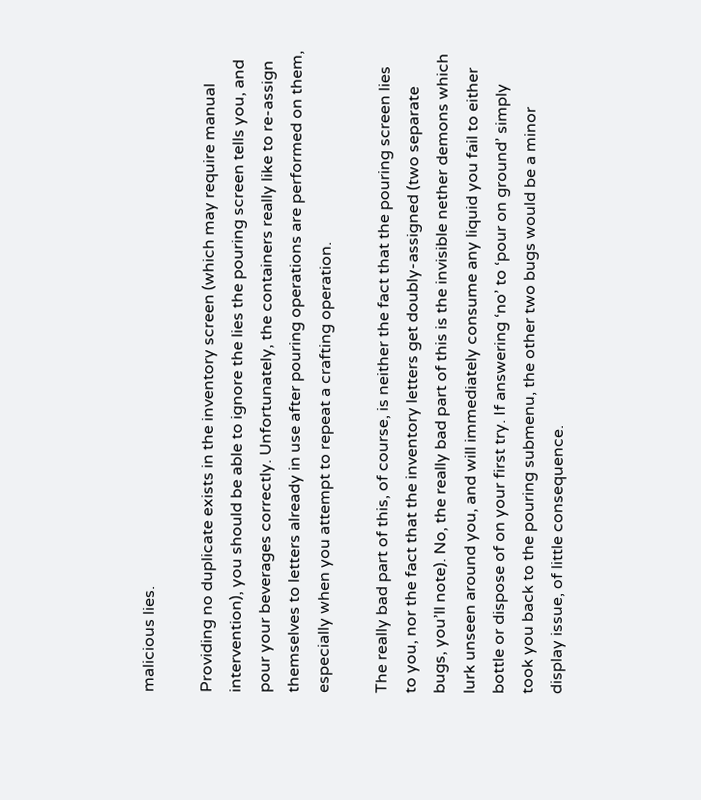malicious lies.

Providing no duplicate exists in the inventory screen (which may require manual intervention), you should be able to ignore the lies the pouring screen tells you, and pour your beverages correctly. Unfortunately, the containers really like to re-assign themselves to letters already in use after pouring operations are performed on them, especially when you attempt to repeat a crafting operation.

The really bad part of this, of course, is neither the fact that the pouring screen lies to you, nor the fact that the inventory letters get doubly-assigned (two separate bugs, you’ll note). No, the really bad part of this is the invisible nether demons which lurk unseen around you, and will immediately consume any liquid you fail to either bottle or dispose of on your first try. If answering ‘no’ to ‘pour on ground’ simply took you back to the pouring submenu, the other two bugs would be a minor display issue, of little consequence.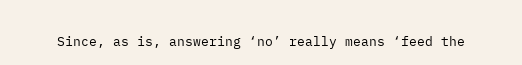Since, as is, answering ‘no’ really means ‘feed the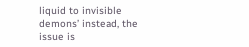liquid to invisible demons’ instead, the issue is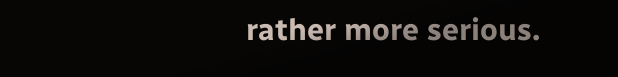rather more serious.